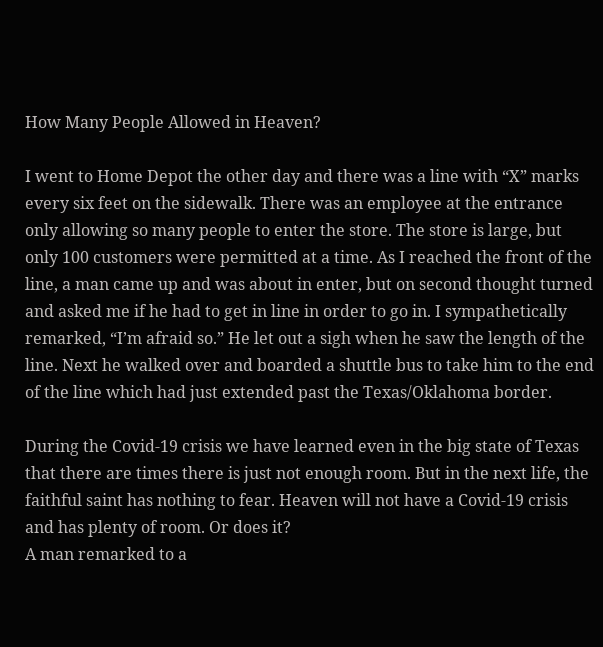How Many People Allowed in Heaven?

I went to Home Depot the other day and there was a line with “X” marks every six feet on the sidewalk. There was an employee at the entrance only allowing so many people to enter the store. The store is large, but only 100 customers were permitted at a time. As I reached the front of the line, a man came up and was about in enter, but on second thought turned and asked me if he had to get in line in order to go in. I sympathetically remarked, “I’m afraid so.” He let out a sigh when he saw the length of the line. Next he walked over and boarded a shuttle bus to take him to the end of the line which had just extended past the Texas/Oklahoma border.

During the Covid-19 crisis we have learned even in the big state of Texas that there are times there is just not enough room. But in the next life, the faithful saint has nothing to fear. Heaven will not have a Covid-19 crisis and has plenty of room. Or does it?
A man remarked to a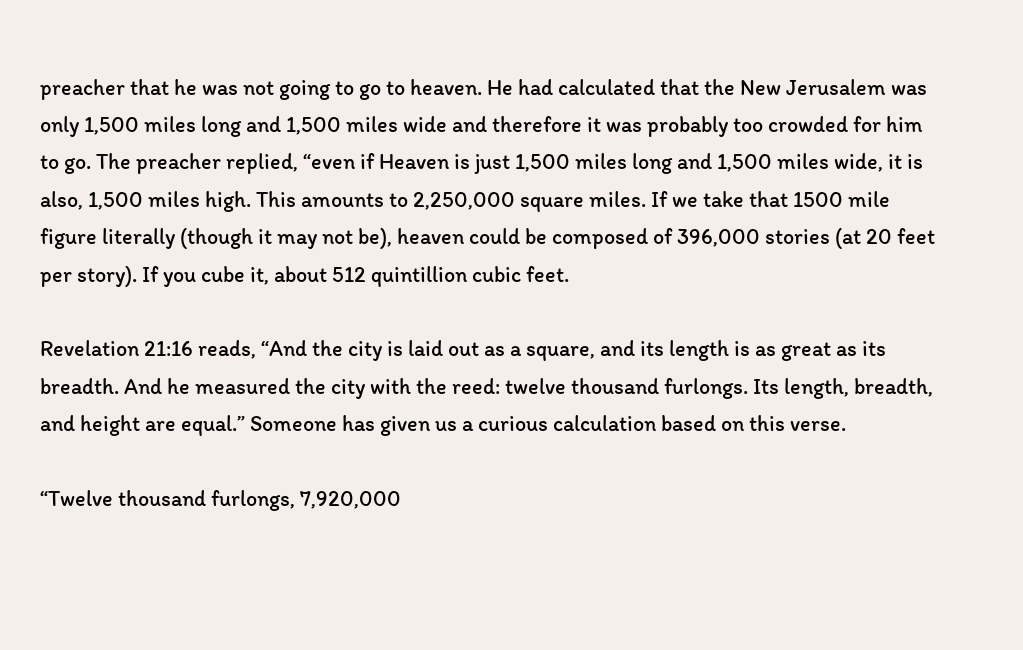preacher that he was not going to go to heaven. He had calculated that the New Jerusalem was only 1,500 miles long and 1,500 miles wide and therefore it was probably too crowded for him to go. The preacher replied, “even if Heaven is just 1,500 miles long and 1,500 miles wide, it is also, 1,500 miles high. This amounts to 2,250,000 square miles. If we take that 1500 mile figure literally (though it may not be), heaven could be composed of 396,000 stories (at 20 feet per story). If you cube it, about 512 quintillion cubic feet.

Revelation 21:16 reads, “And the city is laid out as a square, and its length is as great as its breadth. And he measured the city with the reed: twelve thousand furlongs. Its length, breadth, and height are equal.” Someone has given us a curious calculation based on this verse.

“Twelve thousand furlongs, 7,920,000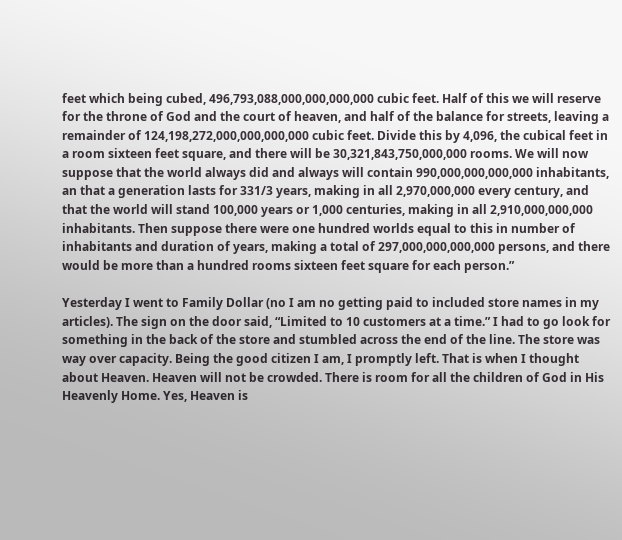feet which being cubed, 496,793,088,000,000,000,000 cubic feet. Half of this we will reserve for the throne of God and the court of heaven, and half of the balance for streets, leaving a remainder of 124,198,272,000,000,000,000 cubic feet. Divide this by 4,096, the cubical feet in a room sixteen feet square, and there will be 30,321,843,750,000,000 rooms. We will now suppose that the world always did and always will contain 990,000,000,000,000 inhabitants, an that a generation lasts for 331/3 years, making in all 2,970,000,000 every century, and that the world will stand 100,000 years or 1,000 centuries, making in all 2,910,000,000,000 inhabitants. Then suppose there were one hundred worlds equal to this in number of inhabitants and duration of years, making a total of 297,000,000,000,000 persons, and there would be more than a hundred rooms sixteen feet square for each person.”

Yesterday I went to Family Dollar (no I am no getting paid to included store names in my articles). The sign on the door said, “Limited to 10 customers at a time.” I had to go look for something in the back of the store and stumbled across the end of the line. The store was way over capacity. Being the good citizen I am, I promptly left. That is when I thought about Heaven. Heaven will not be crowded. There is room for all the children of God in His Heavenly Home. Yes, Heaven is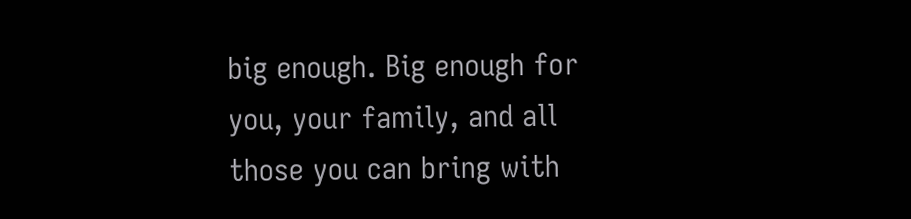big enough. Big enough for you, your family, and all those you can bring with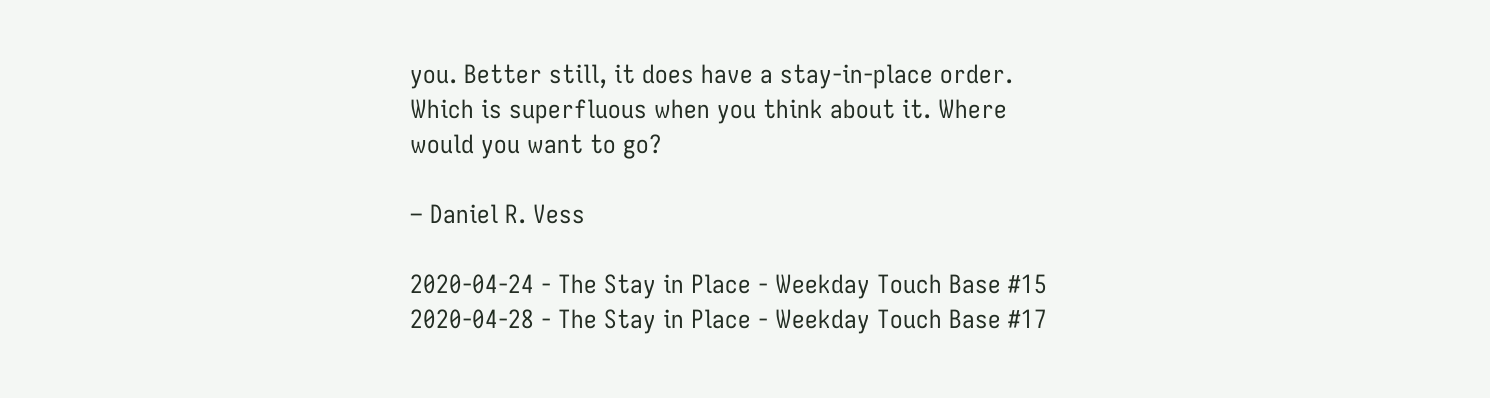you. Better still, it does have a stay-in-place order. Which is superfluous when you think about it. Where would you want to go?

– Daniel R. Vess

2020-04-24 - The Stay in Place - Weekday Touch Base #15
2020-04-28 - The Stay in Place - Weekday Touch Base #17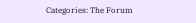Categories: The Forum